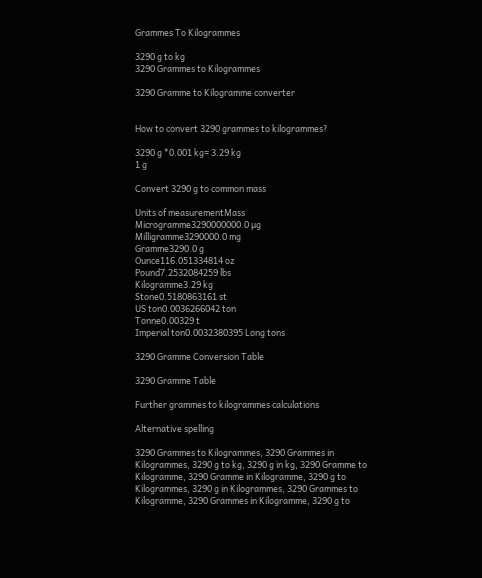Grammes To Kilogrammes

3290 g to kg
3290 Grammes to Kilogrammes

3290 Gramme to Kilogramme converter


How to convert 3290 grammes to kilogrammes?

3290 g *0.001 kg= 3.29 kg
1 g

Convert 3290 g to common mass

Units of measurementMass
Microgramme3290000000.0 µg
Milligramme3290000.0 mg
Gramme3290.0 g
Ounce116.051334814 oz
Pound7.2532084259 lbs
Kilogramme3.29 kg
Stone0.5180863161 st
US ton0.0036266042 ton
Tonne0.00329 t
Imperial ton0.0032380395 Long tons

3290 Gramme Conversion Table

3290 Gramme Table

Further grammes to kilogrammes calculations

Alternative spelling

3290 Grammes to Kilogrammes, 3290 Grammes in Kilogrammes, 3290 g to kg, 3290 g in kg, 3290 Gramme to Kilogramme, 3290 Gramme in Kilogramme, 3290 g to Kilogrammes, 3290 g in Kilogrammes, 3290 Grammes to Kilogramme, 3290 Grammes in Kilogramme, 3290 g to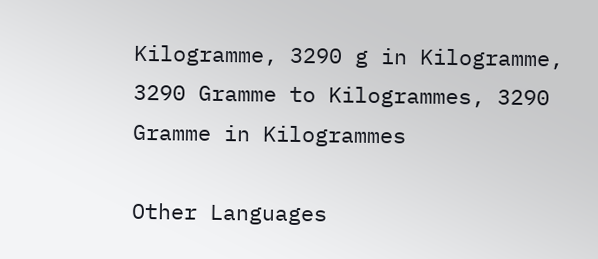Kilogramme, 3290 g in Kilogramme, 3290 Gramme to Kilogrammes, 3290 Gramme in Kilogrammes

Other Languages